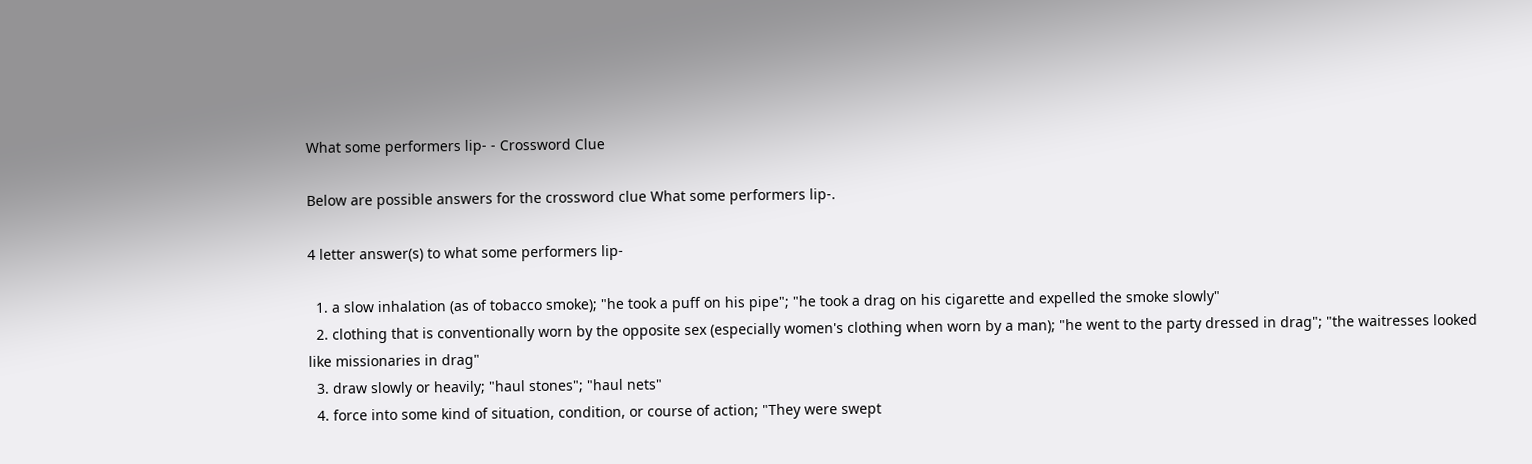What some performers lip- - Crossword Clue

Below are possible answers for the crossword clue What some performers lip-.

4 letter answer(s) to what some performers lip-

  1. a slow inhalation (as of tobacco smoke); "he took a puff on his pipe"; "he took a drag on his cigarette and expelled the smoke slowly"
  2. clothing that is conventionally worn by the opposite sex (especially women's clothing when worn by a man); "he went to the party dressed in drag"; "the waitresses looked like missionaries in drag"
  3. draw slowly or heavily; "haul stones"; "haul nets"
  4. force into some kind of situation, condition, or course of action; "They were swept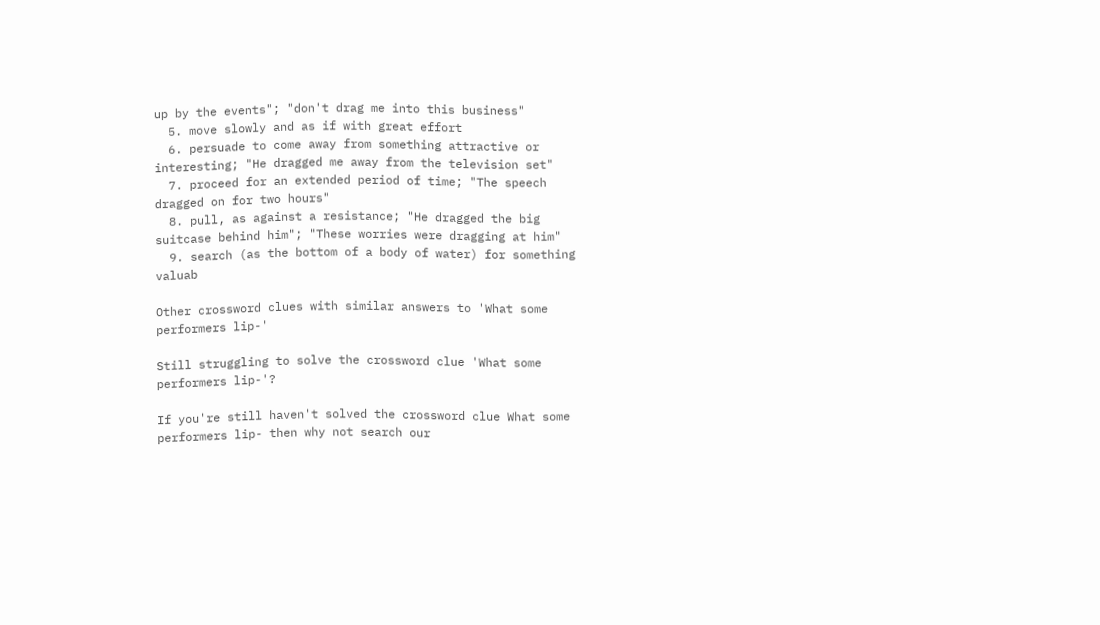up by the events"; "don't drag me into this business"
  5. move slowly and as if with great effort
  6. persuade to come away from something attractive or interesting; "He dragged me away from the television set"
  7. proceed for an extended period of time; "The speech dragged on for two hours"
  8. pull, as against a resistance; "He dragged the big suitcase behind him"; "These worries were dragging at him"
  9. search (as the bottom of a body of water) for something valuab

Other crossword clues with similar answers to 'What some performers lip-'

Still struggling to solve the crossword clue 'What some performers lip-'?

If you're still haven't solved the crossword clue What some performers lip- then why not search our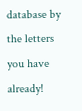database by the letters you have already!